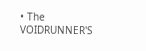• The VOIDRUNNER'S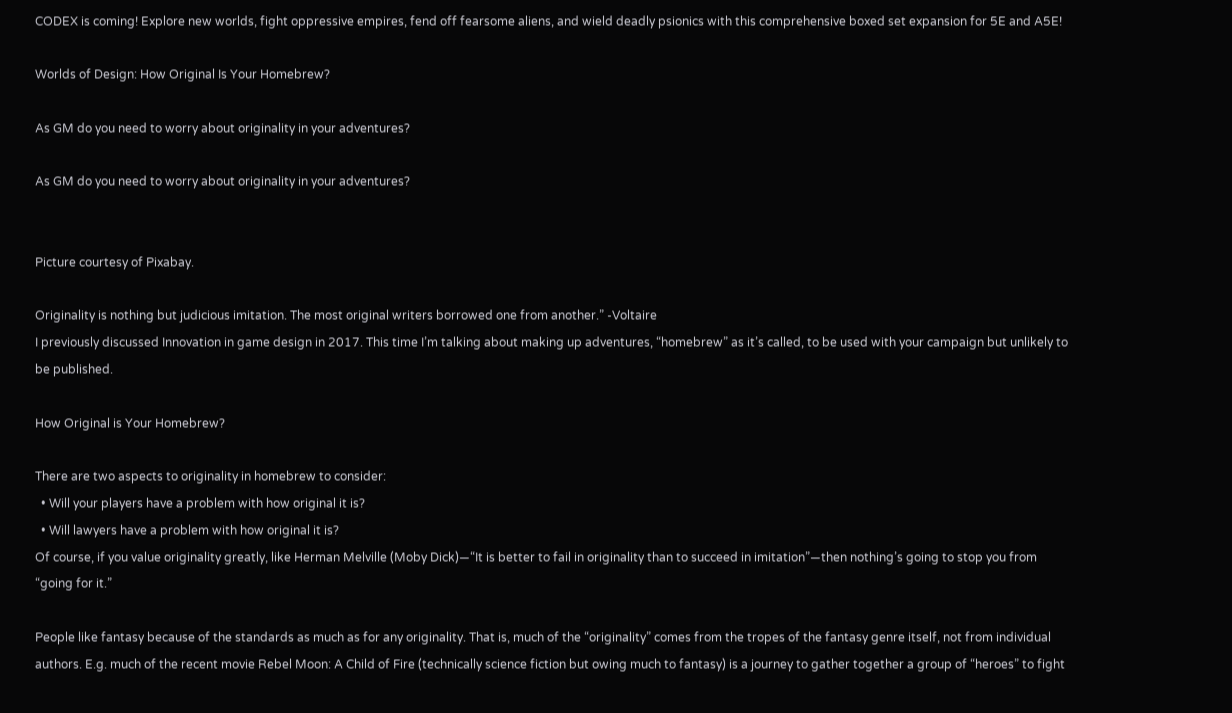CODEX is coming! Explore new worlds, fight oppressive empires, fend off fearsome aliens, and wield deadly psionics with this comprehensive boxed set expansion for 5E and A5E!

Worlds of Design: How Original Is Your Homebrew?

As GM do you need to worry about originality in your adventures?

As GM do you need to worry about originality in your adventures?


Picture courtesy of Pixabay.

Originality is nothing but judicious imitation. The most original writers borrowed one from another.” -Voltaire
I previously discussed Innovation in game design in 2017. This time I’m talking about making up adventures, “homebrew” as it’s called, to be used with your campaign but unlikely to be published.

How Original is Your Homebrew?

There are two aspects to originality in homebrew to consider:
  • Will your players have a problem with how original it is?
  • Will lawyers have a problem with how original it is?
Of course, if you value originality greatly, like Herman Melville (Moby Dick)—“It is better to fail in originality than to succeed in imitation”—then nothing’s going to stop you from “going for it.”

People like fantasy because of the standards as much as for any originality. That is, much of the “originality” comes from the tropes of the fantasy genre itself, not from individual authors. E.g. much of the recent movie Rebel Moon: A Child of Fire (technically science fiction but owing much to fantasy) is a journey to gather together a group of “heroes” to fight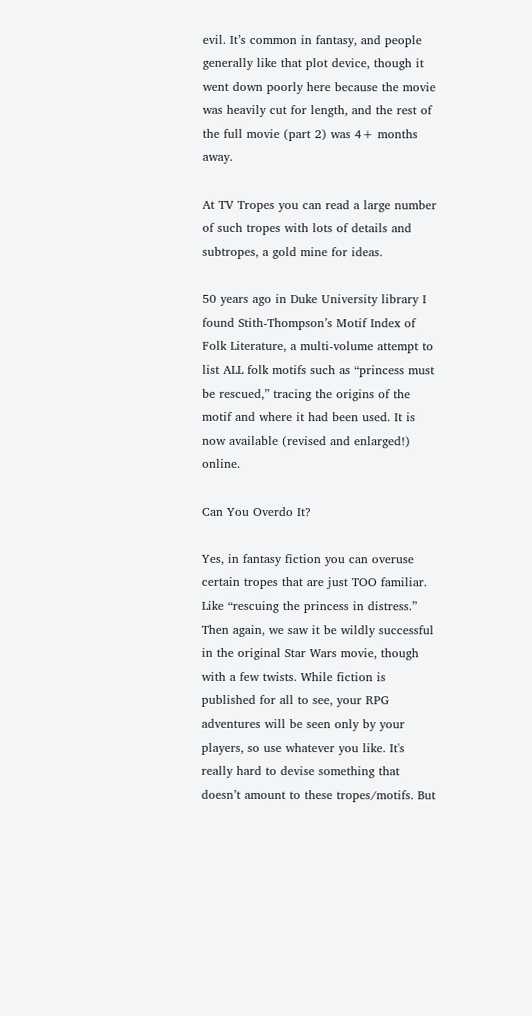evil. It’s common in fantasy, and people generally like that plot device, though it went down poorly here because the movie was heavily cut for length, and the rest of the full movie (part 2) was 4+ months away.

At TV Tropes you can read a large number of such tropes with lots of details and subtropes, a gold mine for ideas.

50 years ago in Duke University library I found Stith-Thompson’s Motif Index of Folk Literature, a multi-volume attempt to list ALL folk motifs such as “princess must be rescued,” tracing the origins of the motif and where it had been used. It is now available (revised and enlarged!) online.

Can You Overdo It?

Yes, in fantasy fiction you can overuse certain tropes that are just TOO familiar. Like “rescuing the princess in distress.” Then again, we saw it be wildly successful in the original Star Wars movie, though with a few twists. While fiction is published for all to see, your RPG adventures will be seen only by your players, so use whatever you like. It's really hard to devise something that doesn’t amount to these tropes/motifs. But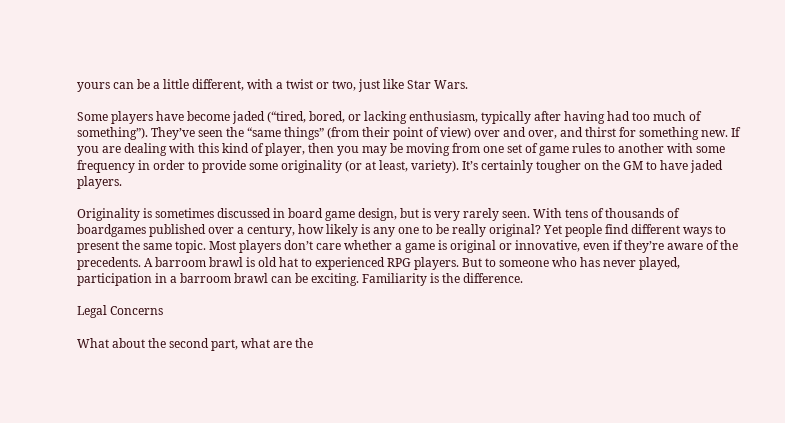yours can be a little different, with a twist or two, just like Star Wars.

Some players have become jaded (“tired, bored, or lacking enthusiasm, typically after having had too much of something”). They’ve seen the “same things” (from their point of view) over and over, and thirst for something new. If you are dealing with this kind of player, then you may be moving from one set of game rules to another with some frequency in order to provide some originality (or at least, variety). It’s certainly tougher on the GM to have jaded players.

Originality is sometimes discussed in board game design, but is very rarely seen. With tens of thousands of boardgames published over a century, how likely is any one to be really original? Yet people find different ways to present the same topic. Most players don’t care whether a game is original or innovative, even if they’re aware of the precedents. A barroom brawl is old hat to experienced RPG players. But to someone who has never played, participation in a barroom brawl can be exciting. Familiarity is the difference.

Legal Concerns

What about the second part, what are the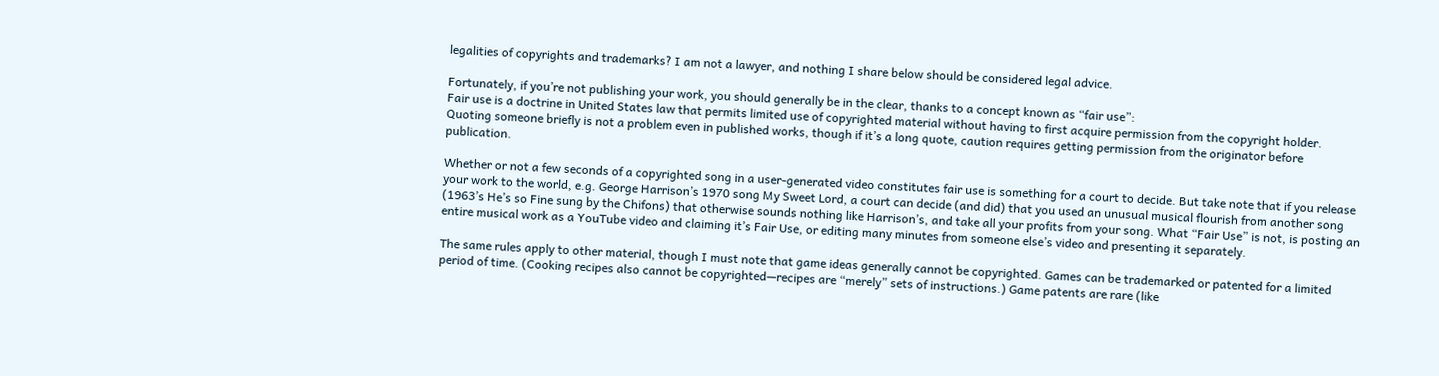legalities of copyrights and trademarks? I am not a lawyer, and nothing I share below should be considered legal advice.

Fortunately, if you’re not publishing your work, you should generally be in the clear, thanks to a concept known as “fair use”:
Fair use is a doctrine in United States law that permits limited use of copyrighted material without having to first acquire permission from the copyright holder.
Quoting someone briefly is not a problem even in published works, though if it’s a long quote, caution requires getting permission from the originator before publication.

Whether or not a few seconds of a copyrighted song in a user-generated video constitutes fair use is something for a court to decide. But take note that if you release your work to the world, e.g. George Harrison’s 1970 song My Sweet Lord, a court can decide (and did) that you used an unusual musical flourish from another song (1963’s He’s so Fine sung by the Chifons) that otherwise sounds nothing like Harrison’s, and take all your profits from your song. What “Fair Use” is not, is posting an entire musical work as a YouTube video and claiming it’s Fair Use, or editing many minutes from someone else’s video and presenting it separately.

The same rules apply to other material, though I must note that game ideas generally cannot be copyrighted. Games can be trademarked or patented for a limited period of time. (Cooking recipes also cannot be copyrighted—recipes are “merely” sets of instructions.) Game patents are rare (like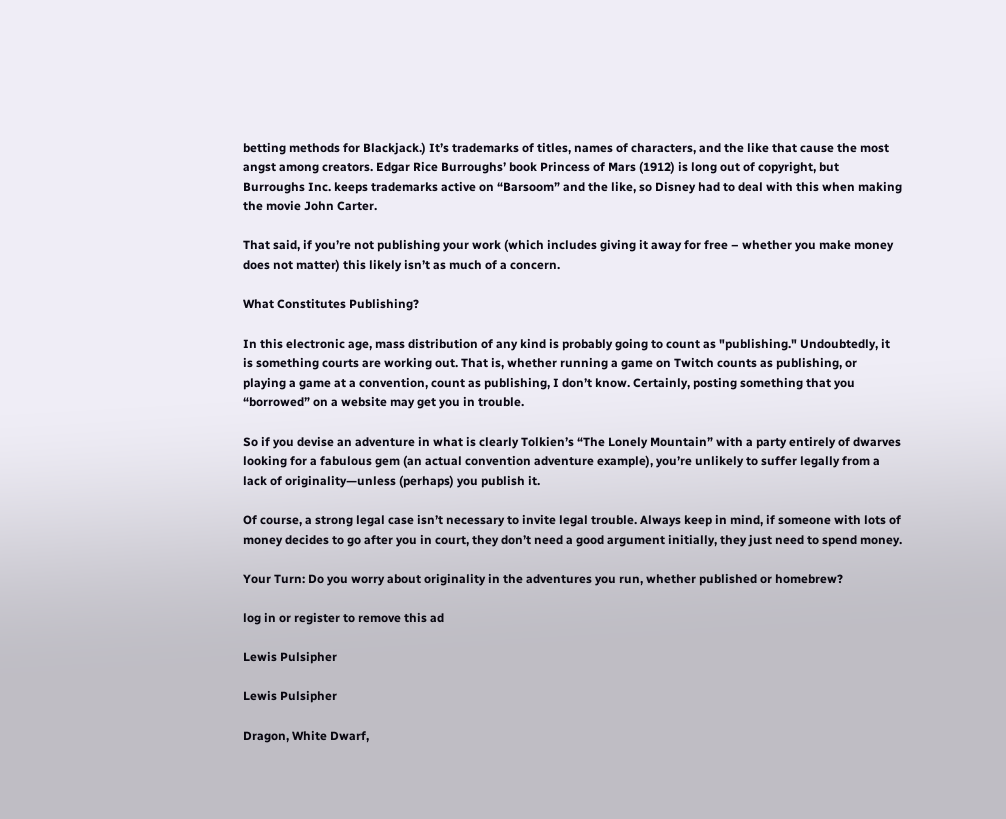betting methods for Blackjack.) It’s trademarks of titles, names of characters, and the like that cause the most angst among creators. Edgar Rice Burroughs’ book Princess of Mars (1912) is long out of copyright, but Burroughs Inc. keeps trademarks active on “Barsoom” and the like, so Disney had to deal with this when making the movie John Carter.

That said, if you’re not publishing your work (which includes giving it away for free – whether you make money does not matter) this likely isn’t as much of a concern.

What Constitutes Publishing?

In this electronic age, mass distribution of any kind is probably going to count as "publishing." Undoubtedly, it is something courts are working out. That is, whether running a game on Twitch counts as publishing, or playing a game at a convention, count as publishing, I don’t know. Certainly, posting something that you “borrowed” on a website may get you in trouble.

So if you devise an adventure in what is clearly Tolkien’s “The Lonely Mountain” with a party entirely of dwarves looking for a fabulous gem (an actual convention adventure example), you’re unlikely to suffer legally from a lack of originality—unless (perhaps) you publish it.

Of course, a strong legal case isn’t necessary to invite legal trouble. Always keep in mind, if someone with lots of money decides to go after you in court, they don’t need a good argument initially, they just need to spend money.

Your Turn: Do you worry about originality in the adventures you run, whether published or homebrew?

log in or register to remove this ad

Lewis Pulsipher

Lewis Pulsipher

Dragon, White Dwarf,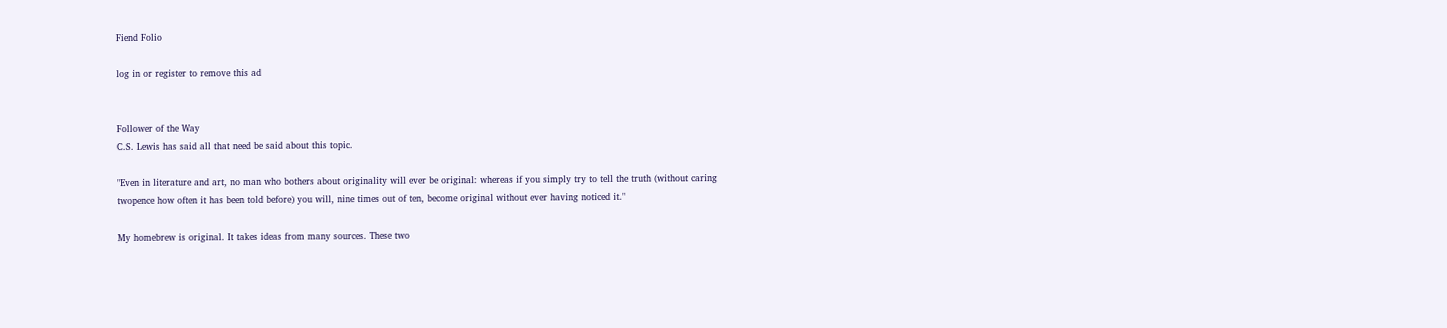Fiend Folio

log in or register to remove this ad


Follower of the Way
C.S. Lewis has said all that need be said about this topic.

"Even in literature and art, no man who bothers about originality will ever be original: whereas if you simply try to tell the truth (without caring twopence how often it has been told before) you will, nine times out of ten, become original without ever having noticed it."

My homebrew is original. It takes ideas from many sources. These two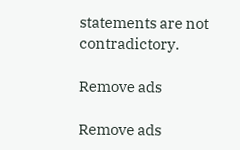statements are not contradictory.

Remove ads

Remove ads